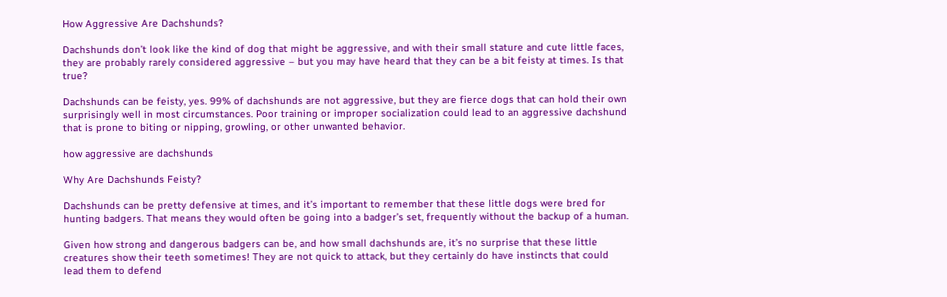How Aggressive Are Dachshunds?

Dachshunds don’t look like the kind of dog that might be aggressive, and with their small stature and cute little faces, they are probably rarely considered aggressive – but you may have heard that they can be a bit feisty at times. Is that true?

Dachshunds can be feisty, yes. 99% of dachshunds are not aggressive, but they are fierce dogs that can hold their own surprisingly well in most circumstances. Poor training or improper socialization could lead to an aggressive dachshund that is prone to biting or nipping, growling, or other unwanted behavior.

how aggressive are dachshunds

Why Are Dachshunds Feisty?

Dachshunds can be pretty defensive at times, and it’s important to remember that these little dogs were bred for hunting badgers. That means they would often be going into a badger’s set, frequently without the backup of a human.

Given how strong and dangerous badgers can be, and how small dachshunds are, it’s no surprise that these little creatures show their teeth sometimes! They are not quick to attack, but they certainly do have instincts that could lead them to defend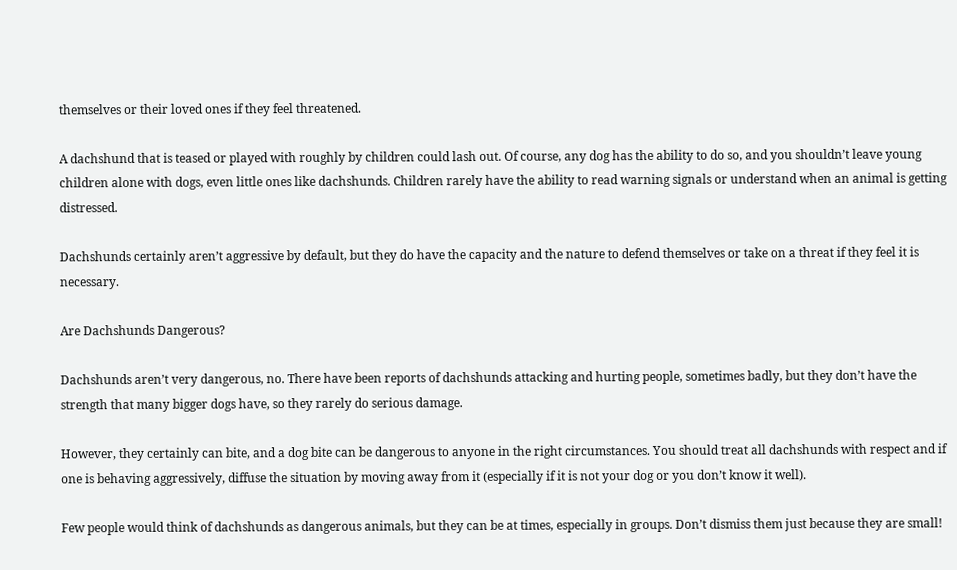themselves or their loved ones if they feel threatened.

A dachshund that is teased or played with roughly by children could lash out. Of course, any dog has the ability to do so, and you shouldn’t leave young children alone with dogs, even little ones like dachshunds. Children rarely have the ability to read warning signals or understand when an animal is getting distressed.

Dachshunds certainly aren’t aggressive by default, but they do have the capacity and the nature to defend themselves or take on a threat if they feel it is necessary.

Are Dachshunds Dangerous?

Dachshunds aren’t very dangerous, no. There have been reports of dachshunds attacking and hurting people, sometimes badly, but they don’t have the strength that many bigger dogs have, so they rarely do serious damage.

However, they certainly can bite, and a dog bite can be dangerous to anyone in the right circumstances. You should treat all dachshunds with respect and if one is behaving aggressively, diffuse the situation by moving away from it (especially if it is not your dog or you don’t know it well).

Few people would think of dachshunds as dangerous animals, but they can be at times, especially in groups. Don’t dismiss them just because they are small!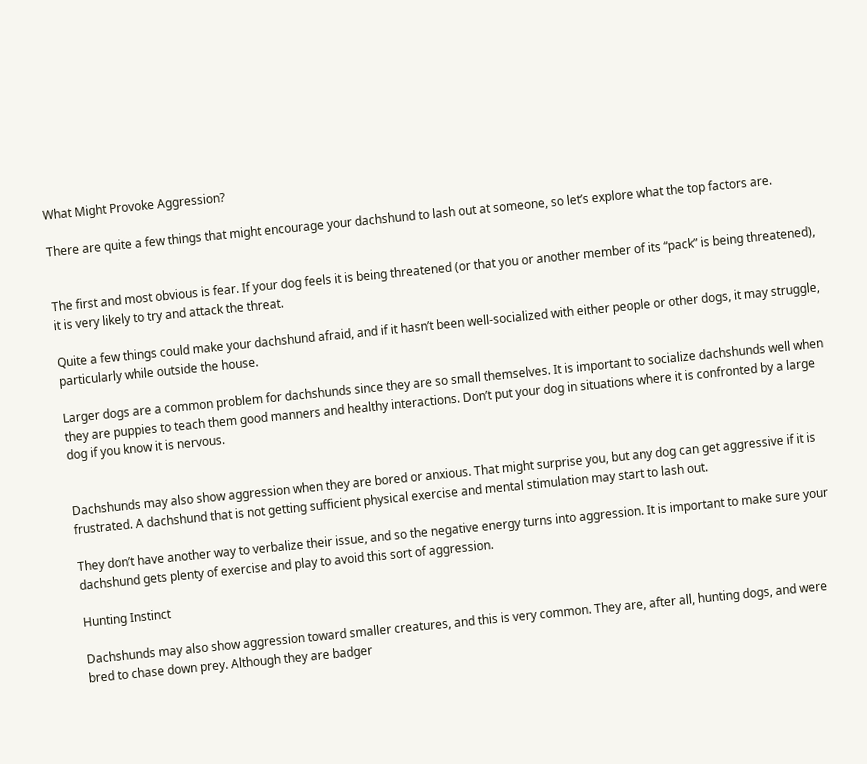What Might Provoke Aggression?

There are quite a few things that might encourage your dachshund to lash out at someone, so let’s explore what the top factors are.


The first and most obvious is fear. If your dog feels it is being threatened (or that you or another member of its “pack” is being threatened), it is very likely to try and attack the threat.

Quite a few things could make your dachshund afraid, and if it hasn’t been well-socialized with either people or other dogs, it may struggle, particularly while outside the house.

Larger dogs are a common problem for dachshunds since they are so small themselves. It is important to socialize dachshunds well when they are puppies to teach them good manners and healthy interactions. Don’t put your dog in situations where it is confronted by a large dog if you know it is nervous.


Dachshunds may also show aggression when they are bored or anxious. That might surprise you, but any dog can get aggressive if it is frustrated. A dachshund that is not getting sufficient physical exercise and mental stimulation may start to lash out.

They don’t have another way to verbalize their issue, and so the negative energy turns into aggression. It is important to make sure your dachshund gets plenty of exercise and play to avoid this sort of aggression.

Hunting Instinct

Dachshunds may also show aggression toward smaller creatures, and this is very common. They are, after all, hunting dogs, and were bred to chase down prey. Although they are badger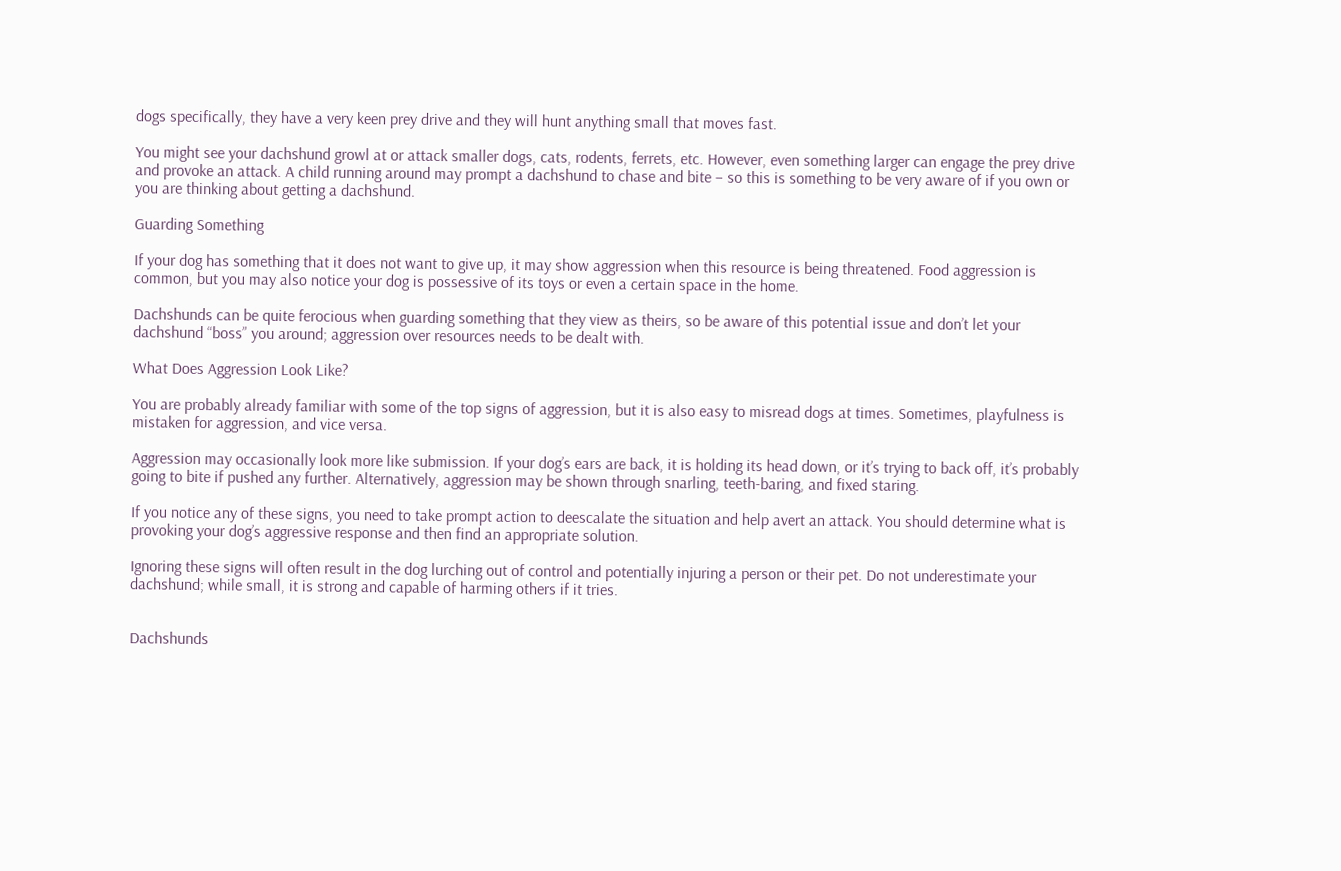dogs specifically, they have a very keen prey drive and they will hunt anything small that moves fast.

You might see your dachshund growl at or attack smaller dogs, cats, rodents, ferrets, etc. However, even something larger can engage the prey drive and provoke an attack. A child running around may prompt a dachshund to chase and bite – so this is something to be very aware of if you own or you are thinking about getting a dachshund.

Guarding Something

If your dog has something that it does not want to give up, it may show aggression when this resource is being threatened. Food aggression is common, but you may also notice your dog is possessive of its toys or even a certain space in the home.

Dachshunds can be quite ferocious when guarding something that they view as theirs, so be aware of this potential issue and don’t let your dachshund “boss” you around; aggression over resources needs to be dealt with.

What Does Aggression Look Like?

You are probably already familiar with some of the top signs of aggression, but it is also easy to misread dogs at times. Sometimes, playfulness is mistaken for aggression, and vice versa.

Aggression may occasionally look more like submission. If your dog’s ears are back, it is holding its head down, or it’s trying to back off, it’s probably going to bite if pushed any further. Alternatively, aggression may be shown through snarling, teeth-baring, and fixed staring.

If you notice any of these signs, you need to take prompt action to deescalate the situation and help avert an attack. You should determine what is provoking your dog’s aggressive response and then find an appropriate solution.

Ignoring these signs will often result in the dog lurching out of control and potentially injuring a person or their pet. Do not underestimate your dachshund; while small, it is strong and capable of harming others if it tries.


Dachshunds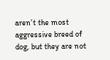aren’t the most aggressive breed of dog, but they are not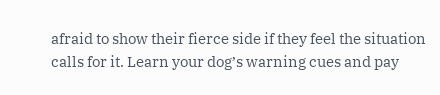afraid to show their fierce side if they feel the situation calls for it. Learn your dog’s warning cues and pay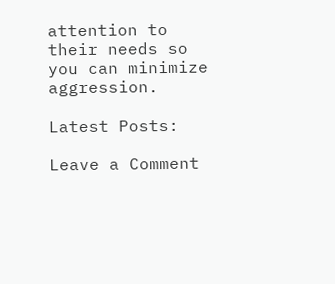attention to their needs so you can minimize aggression.

Latest Posts:

Leave a Comment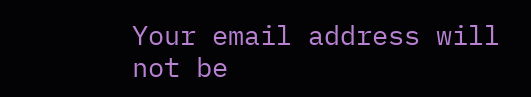Your email address will not be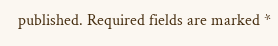published. Required fields are marked *